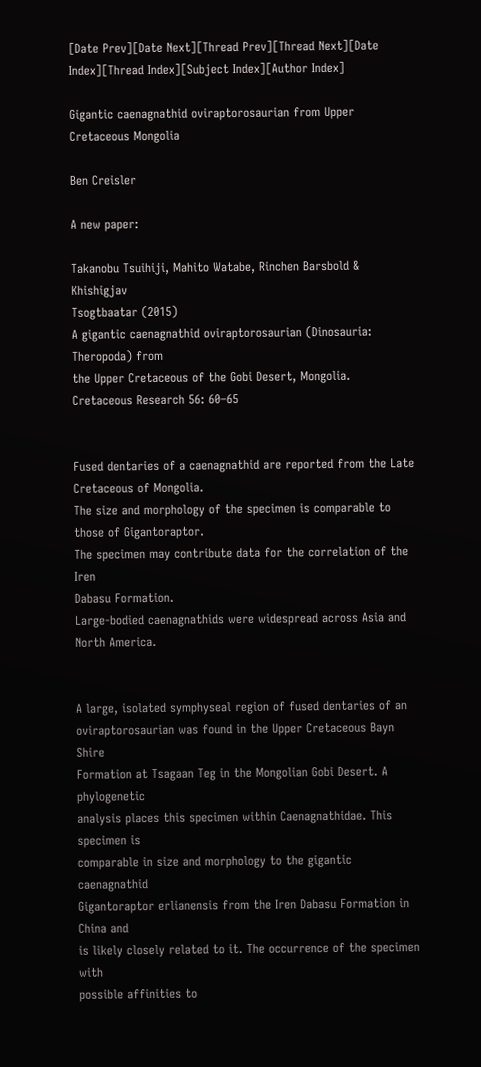[Date Prev][Date Next][Thread Prev][Thread Next][Date Index][Thread Index][Subject Index][Author Index]

Gigantic caenagnathid oviraptorosaurian from Upper Cretaceous Mongolia

Ben Creisler

A new paper:

Takanobu Tsuihiji, Mahito Watabe, Rinchen Barsbold & Khishigjav
Tsogtbaatar (2015)
A gigantic caenagnathid oviraptorosaurian (Dinosauria: Theropoda) from
the Upper Cretaceous of the Gobi Desert, Mongolia.
Cretaceous Research 56: 60–65


Fused dentaries of a caenagnathid are reported from the Late
Cretaceous of Mongolia.
The size and morphology of the specimen is comparable to those of Gigantoraptor.
The specimen may contribute data for the correlation of the Iren
Dabasu Formation.
Large-bodied caenagnathids were widespread across Asia and North America.


A large, isolated symphyseal region of fused dentaries of an
oviraptorosaurian was found in the Upper Cretaceous Bayn Shire
Formation at Tsagaan Teg in the Mongolian Gobi Desert. A phylogenetic
analysis places this specimen within Caenagnathidae. This specimen is
comparable in size and morphology to the gigantic caenagnathid
Gigantoraptor erlianensis from the Iren Dabasu Formation in China and
is likely closely related to it. The occurrence of the specimen with
possible affinities to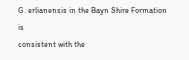G. erlianensis in the Bayn Shire Formation is
consistent with the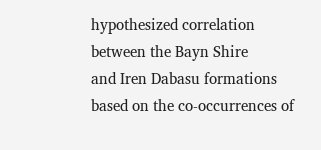hypothesized correlation between the Bayn Shire
and Iren Dabasu formations based on the co-occurrences of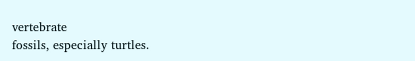vertebrate
fossils, especially turtles.